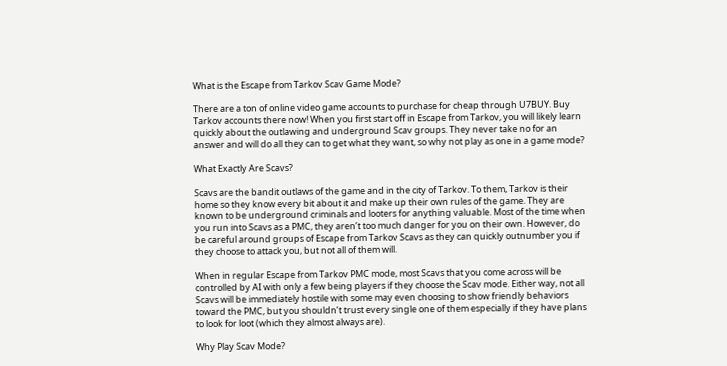What is the Escape from Tarkov Scav Game Mode?

There are a ton of online video game accounts to purchase for cheap through U7BUY. Buy Tarkov accounts there now! When you first start off in Escape from Tarkov, you will likely learn quickly about the outlawing and underground Scav groups. They never take no for an answer and will do all they can to get what they want, so why not play as one in a game mode?

What Exactly Are Scavs?

Scavs are the bandit outlaws of the game and in the city of Tarkov. To them, Tarkov is their home so they know every bit about it and make up their own rules of the game. They are known to be underground criminals and looters for anything valuable. Most of the time when you run into Scavs as a PMC, they aren’t too much danger for you on their own. However, do be careful around groups of Escape from Tarkov Scavs as they can quickly outnumber you if they choose to attack you, but not all of them will.

When in regular Escape from Tarkov PMC mode, most Scavs that you come across will be controlled by AI with only a few being players if they choose the Scav mode. Either way, not all Scavs will be immediately hostile with some may even choosing to show friendly behaviors toward the PMC, but you shouldn’t trust every single one of them especially if they have plans to look for loot (which they almost always are).

Why Play Scav Mode?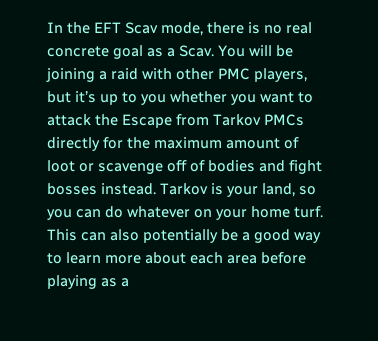In the EFT Scav mode, there is no real concrete goal as a Scav. You will be joining a raid with other PMC players, but it’s up to you whether you want to attack the Escape from Tarkov PMCs directly for the maximum amount of loot or scavenge off of bodies and fight bosses instead. Tarkov is your land, so you can do whatever on your home turf. This can also potentially be a good way to learn more about each area before playing as a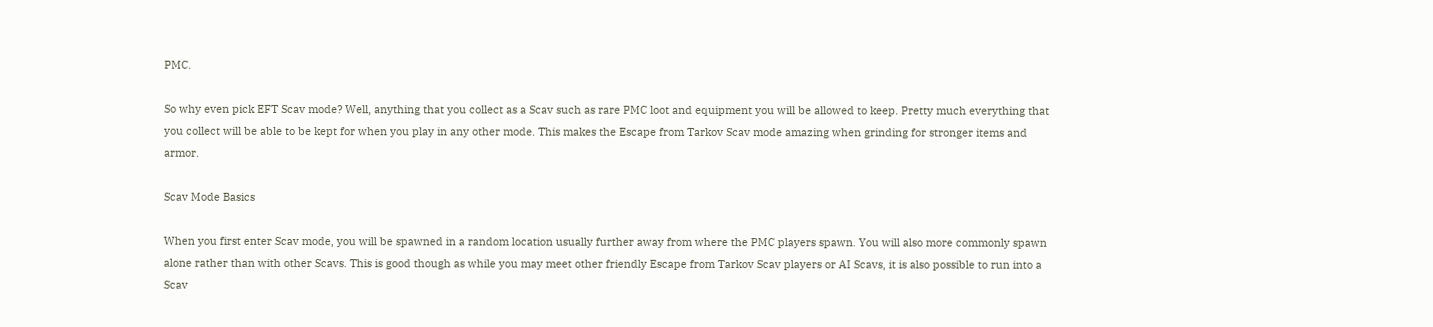PMC.

So why even pick EFT Scav mode? Well, anything that you collect as a Scav such as rare PMC loot and equipment you will be allowed to keep. Pretty much everything that you collect will be able to be kept for when you play in any other mode. This makes the Escape from Tarkov Scav mode amazing when grinding for stronger items and armor.

Scav Mode Basics

When you first enter Scav mode, you will be spawned in a random location usually further away from where the PMC players spawn. You will also more commonly spawn alone rather than with other Scavs. This is good though as while you may meet other friendly Escape from Tarkov Scav players or AI Scavs, it is also possible to run into a Scav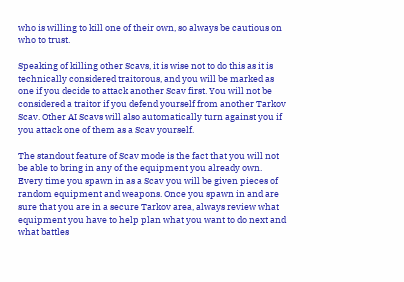who is willing to kill one of their own, so always be cautious on who to trust.

Speaking of killing other Scavs, it is wise not to do this as it is technically considered traitorous, and you will be marked as one if you decide to attack another Scav first. You will not be considered a traitor if you defend yourself from another Tarkov Scav. Other AI Scavs will also automatically turn against you if you attack one of them as a Scav yourself.

The standout feature of Scav mode is the fact that you will not be able to bring in any of the equipment you already own. Every time you spawn in as a Scav you will be given pieces of random equipment and weapons. Once you spawn in and are sure that you are in a secure Tarkov area, always review what equipment you have to help plan what you want to do next and what battles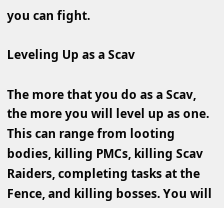you can fight.

Leveling Up as a Scav

The more that you do as a Scav, the more you will level up as one. This can range from looting bodies, killing PMCs, killing Scav Raiders, completing tasks at the Fence, and killing bosses. You will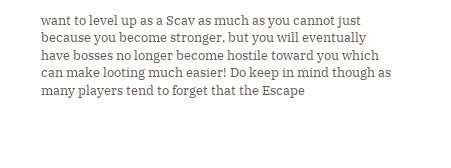want to level up as a Scav as much as you cannot just because you become stronger, but you will eventually have bosses no longer become hostile toward you which can make looting much easier! Do keep in mind though as many players tend to forget that the Escape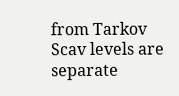from Tarkov Scav levels are separate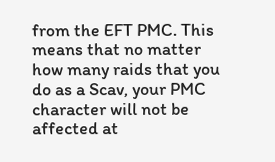from the EFT PMC. This means that no matter how many raids that you do as a Scav, your PMC character will not be affected at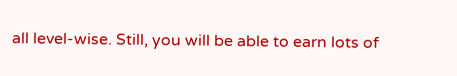all level-wise. Still, you will be able to earn lots of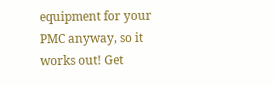equipment for your PMC anyway, so it works out! Get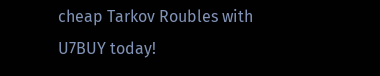cheap Tarkov Roubles with U7BUY today!